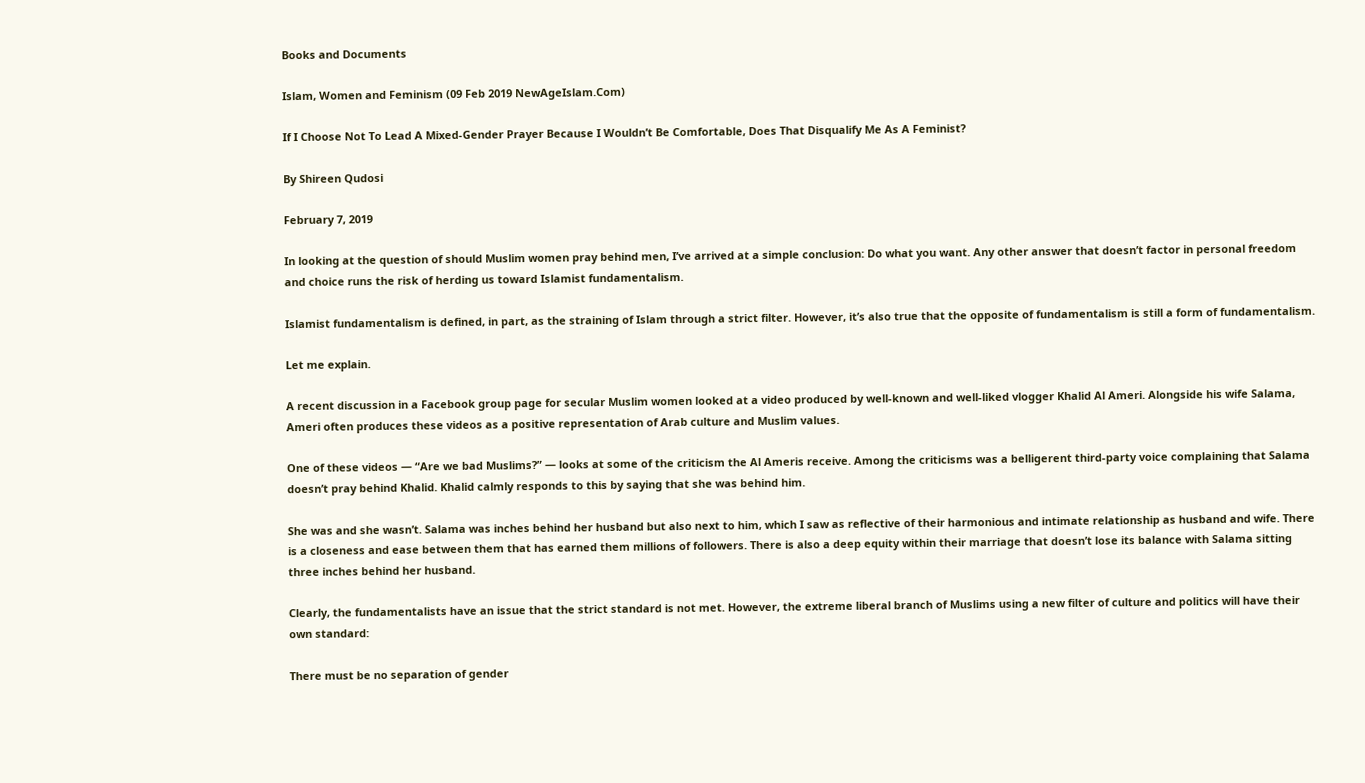Books and Documents

Islam, Women and Feminism (09 Feb 2019 NewAgeIslam.Com)

If I Choose Not To Lead A Mixed-Gender Prayer Because I Wouldn’t Be Comfortable, Does That Disqualify Me As A Feminist?

By Shireen Qudosi

February 7, 2019

In looking at the question of should Muslim women pray behind men, I’ve arrived at a simple conclusion: Do what you want. Any other answer that doesn’t factor in personal freedom and choice runs the risk of herding us toward Islamist fundamentalism.

Islamist fundamentalism is defined, in part, as the straining of Islam through a strict filter. However, it’s also true that the opposite of fundamentalism is still a form of fundamentalism.

Let me explain.

A recent discussion in a Facebook group page for secular Muslim women looked at a video produced by well-known and well-liked vlogger Khalid Al Ameri. Alongside his wife Salama, Ameri often produces these videos as a positive representation of Arab culture and Muslim values.

One of these videos — “Are we bad Muslims?” — looks at some of the criticism the Al Ameris receive. Among the criticisms was a belligerent third-party voice complaining that Salama doesn’t pray behind Khalid. Khalid calmly responds to this by saying that she was behind him.

She was and she wasn’t. Salama was inches behind her husband but also next to him, which I saw as reflective of their harmonious and intimate relationship as husband and wife. There is a closeness and ease between them that has earned them millions of followers. There is also a deep equity within their marriage that doesn’t lose its balance with Salama sitting three inches behind her husband.

Clearly, the fundamentalists have an issue that the strict standard is not met. However, the extreme liberal branch of Muslims using a new filter of culture and politics will have their own standard:

There must be no separation of gender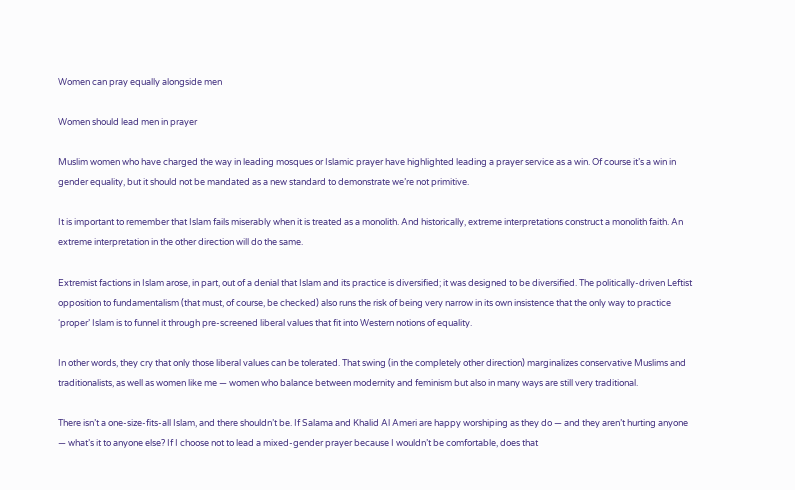Women can pray equally alongside men

Women should lead men in prayer

Muslim women who have charged the way in leading mosques or Islamic prayer have highlighted leading a prayer service as a win. Of course it’s a win in gender equality, but it should not be mandated as a new standard to demonstrate we’re not primitive.

It is important to remember that Islam fails miserably when it is treated as a monolith. And historically, extreme interpretations construct a monolith faith. An extreme interpretation in the other direction will do the same.

Extremist factions in Islam arose, in part, out of a denial that Islam and its practice is diversified; it was designed to be diversified. The politically-driven Leftist opposition to fundamentalism (that must, of course, be checked) also runs the risk of being very narrow in its own insistence that the only way to practice ‘proper’ Islam is to funnel it through pre-screened liberal values that fit into Western notions of equality.

In other words, they cry that only those liberal values can be tolerated. That swing (in the completely other direction) marginalizes conservative Muslims and traditionalists, as well as women like me — women who balance between modernity and feminism but also in many ways are still very traditional.

There isn’t a one-size-fits-all Islam, and there shouldn’t be. If Salama and Khalid Al Ameri are happy worshiping as they do — and they aren’t hurting anyone — what’s it to anyone else? If I choose not to lead a mixed-gender prayer because I wouldn’t be comfortable, does that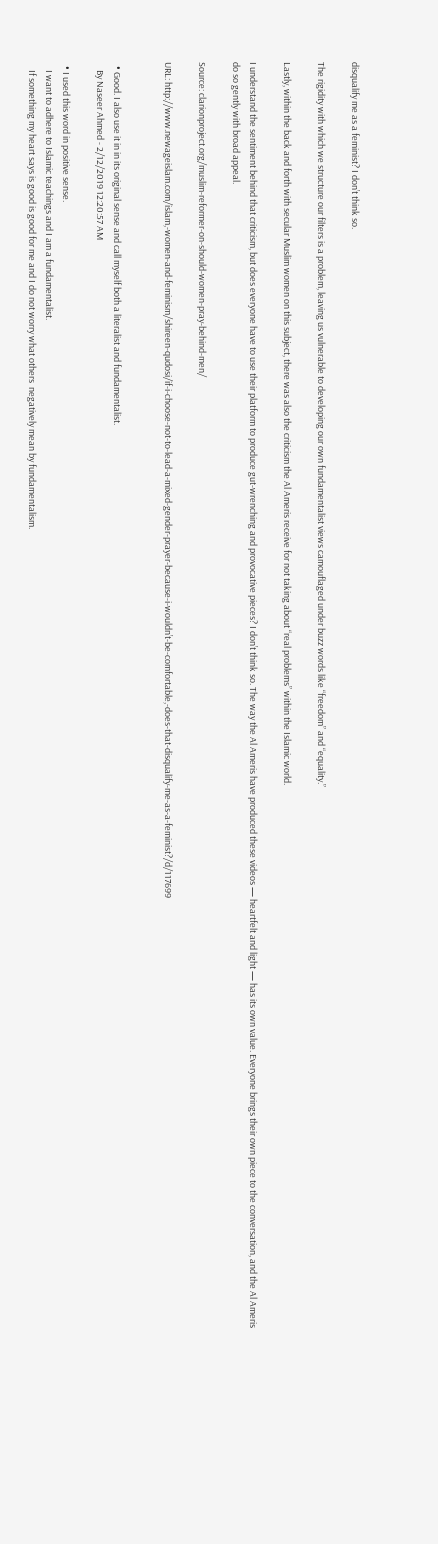disqualify me as a feminist? I don’t think so.

The rigidity with which we structure our filters is a problem, leaving us vulnerable to developing our own fundamentalist views camouflaged under buzz words like “freedom” and “equality.”

Lastly, within the back and forth with secular Muslim women on this subject, there was also the criticism the Al Ameris receive for not taking about “real problems” within the Islamic world.

I understand the sentiment behind that criticism, but does everyone have to use their platform to produce gut-wrenching and provocative pieces? I don’t think so. The way the Al Ameris have produced these videos — heartfelt and light — has its own value. Everyone brings their own piece to the conversation, and the Al Ameris do so gently with broad appeal.

Source: clarionproject.org/muslim-reformer-on-should-women-pray-behind-men/

URL: http://www.newageislam.com/islam,-women-and-feminism/shireen-qudosi/if-i-choose-not-to-lead-a-mixed-gender-prayer-because-i-wouldn’t-be-comfortable,-does-that-disqualify-me-as-a-feminist?/d/117699


  • Good. I also use it in in its original sense and call myself both a literalist and fundamentalist.
    By Naseer Ahmed - 2/12/2019 12:20:57 AM

  • I used this word in positive sense.
    I want to adhere to Islamic teachings and I am a fundamentalist.
    If something my heart says is good is good for me and I do not worry what others  negatively mean by fundamentalism.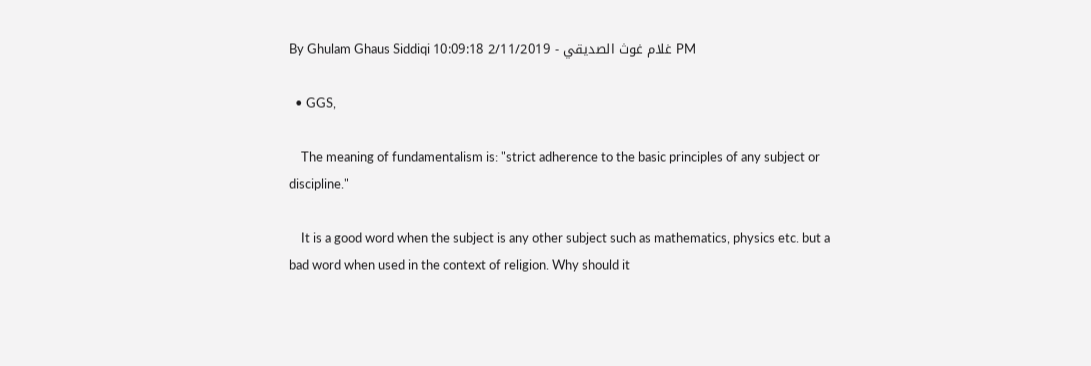By Ghulam Ghaus Siddiqi غلام غوث الصديقي - 2/11/2019 10:09:18 PM

  • GGS,

    The meaning of fundamentalism is: "strict adherence to the basic principles of any subject or discipline."

    It is a good word when the subject is any other subject such as mathematics, physics etc. but a bad word when used in the context of religion. Why should it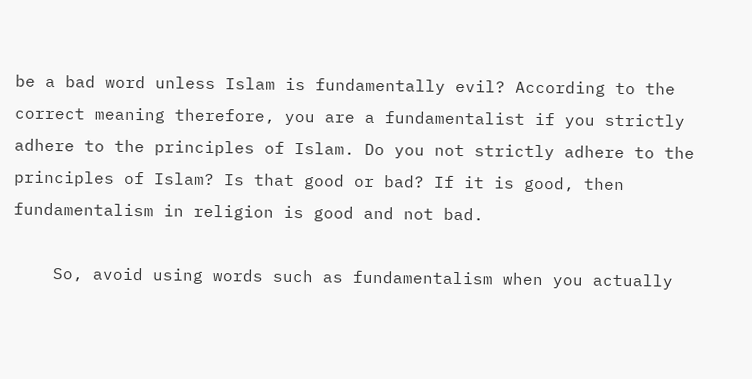be a bad word unless Islam is fundamentally evil? According to the correct meaning therefore, you are a fundamentalist if you strictly adhere to the principles of Islam. Do you not strictly adhere to the principles of Islam? Is that good or bad? If it is good, then fundamentalism in religion is good and not bad.

    So, avoid using words such as fundamentalism when you actually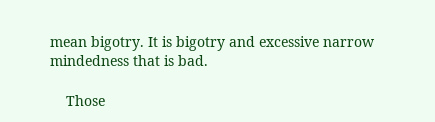mean bigotry. It is bigotry and excessive narrow mindedness that is bad.

    Those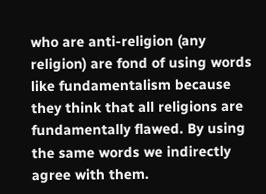who are anti-religion (any religion) are fond of using words like fundamentalism because they think that all religions are fundamentally flawed. By using the same words we indirectly agree with them.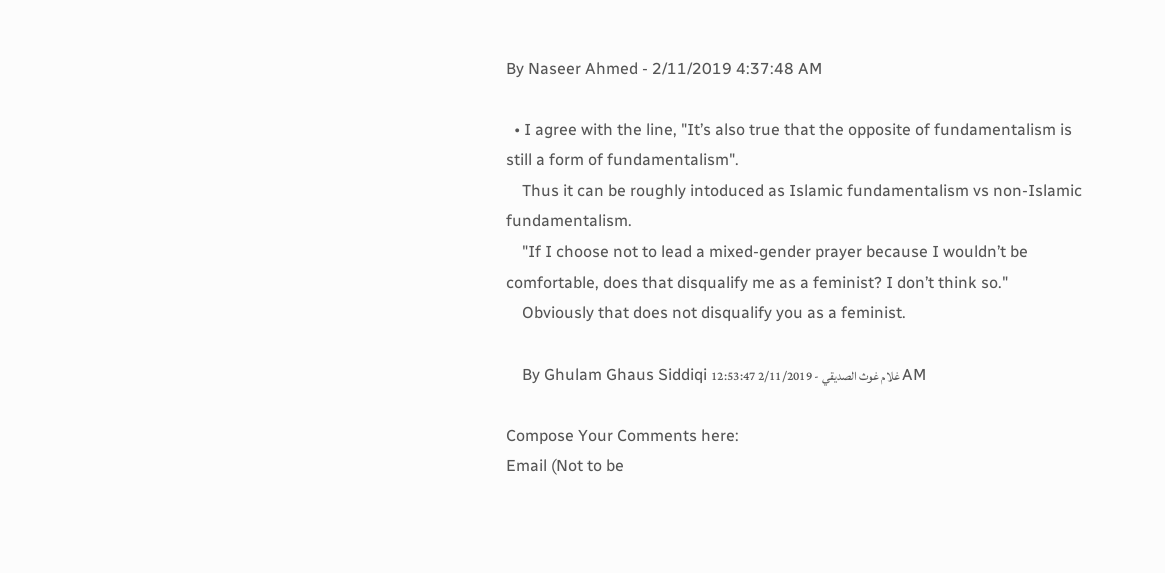By Naseer Ahmed - 2/11/2019 4:37:48 AM

  • I agree with the line, "It’s also true that the opposite of fundamentalism is still a form of fundamentalism".
    Thus it can be roughly intoduced as Islamic fundamentalism vs non-Islamic fundamentalism.
    "If I choose not to lead a mixed-gender prayer because I wouldn’t be comfortable, does that disqualify me as a feminist? I don’t think so."
    Obviously that does not disqualify you as a feminist.

    By Ghulam Ghaus Siddiqi غلام غوث الصديقي - 2/11/2019 12:53:47 AM

Compose Your Comments here:
Email (Not to be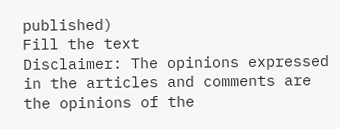published)
Fill the text
Disclaimer: The opinions expressed in the articles and comments are the opinions of the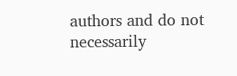authors and do not necessarily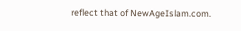reflect that of NewAgeIslam.com.